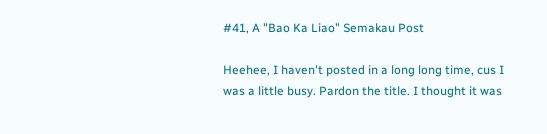#41, A "Bao Ka Liao" Semakau Post

Heehee, I haven't posted in a long long time, cus I was a little busy. Pardon the title. I thought it was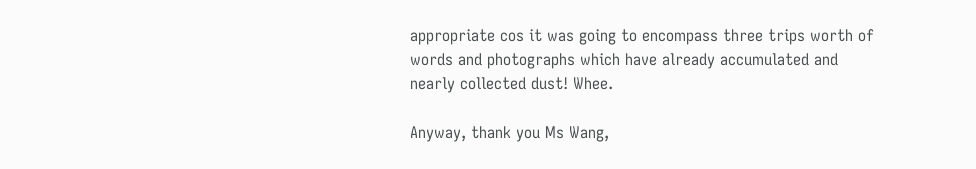appropriate cos it was going to encompass three trips worth of words and photographs which have already accumulated and nearly collected dust! Whee.

Anyway, thank you Ms Wang,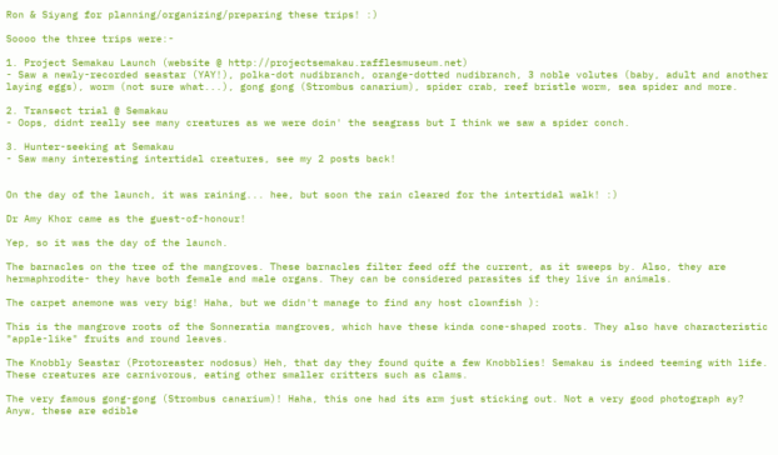Ron & Siyang for planning/organizing/preparing these trips! :)

Soooo the three trips were:-

1. Project Semakau Launch (website @ http://projectsemakau.rafflesmuseum.net)
- Saw a newly-recorded seastar (YAY!), polka-dot nudibranch, orange-dotted nudibranch, 3 noble volutes (baby, adult and another laying eggs), worm (not sure what...), gong gong (Strombus canarium), spider crab, reef bristle worm, sea spider and more.

2. Transect trial @ Semakau
- Oops, didnt really see many creatures as we were doin' the seagrass but I think we saw a spider conch.

3. Hunter-seeking at Semakau
- Saw many interesting intertidal creatures, see my 2 posts back!


On the day of the launch, it was raining... hee, but soon the rain cleared for the intertidal walk! :)

Dr Amy Khor came as the guest-of-honour!

Yep, so it was the day of the launch.

The barnacles on the tree of the mangroves. These barnacles filter feed off the current, as it sweeps by. Also, they are hermaphrodite- they have both female and male organs. They can be considered parasites if they live in animals.

The carpet anemone was very big! Haha, but we didn't manage to find any host clownfish ):

This is the mangrove roots of the Sonneratia mangroves, which have these kinda cone-shaped roots. They also have characteristic "apple-like" fruits and round leaves.

The Knobbly Seastar (Protoreaster nodosus) Heh, that day they found quite a few Knobblies! Semakau is indeed teeming with life. These creatures are carnivorous, eating other smaller critters such as clams.

The very famous gong-gong (Strombus canarium)! Haha, this one had its arm just sticking out. Not a very good photograph ay? Anyw, these are edible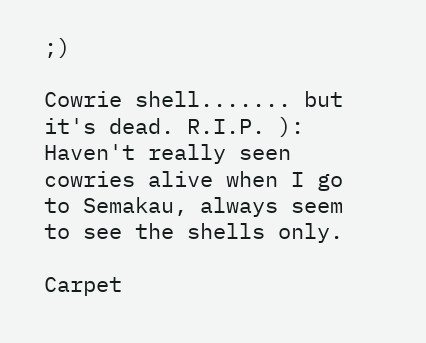;)

Cowrie shell....... but it's dead. R.I.P. ): Haven't really seen cowries alive when I go to Semakau, always seem to see the shells only.

Carpet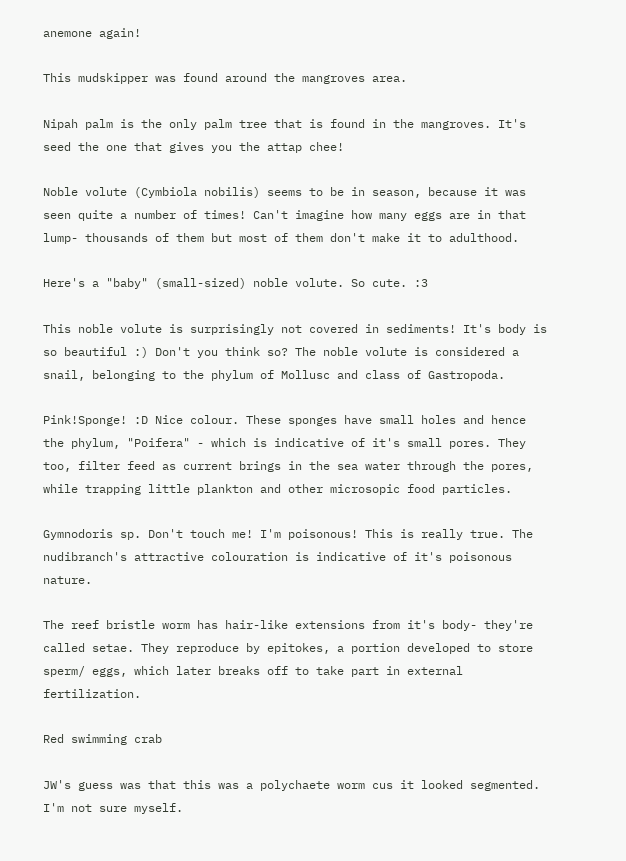anemone again!

This mudskipper was found around the mangroves area.

Nipah palm is the only palm tree that is found in the mangroves. It's seed the one that gives you the attap chee!

Noble volute (Cymbiola nobilis) seems to be in season, because it was seen quite a number of times! Can't imagine how many eggs are in that lump- thousands of them but most of them don't make it to adulthood.

Here's a "baby" (small-sized) noble volute. So cute. :3

This noble volute is surprisingly not covered in sediments! It's body is so beautiful :) Don't you think so? The noble volute is considered a snail, belonging to the phylum of Mollusc and class of Gastropoda.

Pink!Sponge! :D Nice colour. These sponges have small holes and hence the phylum, "Poifera" - which is indicative of it's small pores. They too, filter feed as current brings in the sea water through the pores, while trapping little plankton and other microsopic food particles.

Gymnodoris sp. Don't touch me! I'm poisonous! This is really true. The nudibranch's attractive colouration is indicative of it's poisonous nature.

The reef bristle worm has hair-like extensions from it's body- they're called setae. They reproduce by epitokes, a portion developed to store sperm/ eggs, which later breaks off to take part in external fertilization.

Red swimming crab

JW's guess was that this was a polychaete worm cus it looked segmented. I'm not sure myself.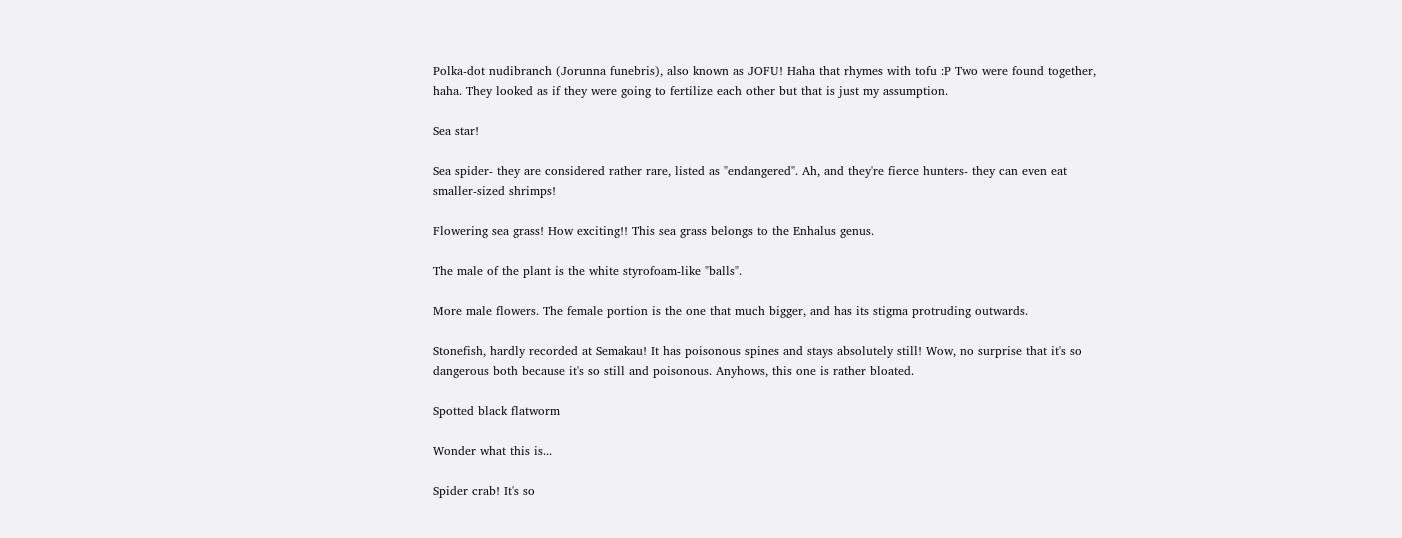Polka-dot nudibranch (Jorunna funebris), also known as JOFU! Haha that rhymes with tofu :P Two were found together, haha. They looked as if they were going to fertilize each other but that is just my assumption.

Sea star!

Sea spider- they are considered rather rare, listed as "endangered". Ah, and they're fierce hunters- they can even eat smaller-sized shrimps!

Flowering sea grass! How exciting!! This sea grass belongs to the Enhalus genus.

The male of the plant is the white styrofoam-like "balls".

More male flowers. The female portion is the one that much bigger, and has its stigma protruding outwards.

Stonefish, hardly recorded at Semakau! It has poisonous spines and stays absolutely still! Wow, no surprise that it's so dangerous both because it's so still and poisonous. Anyhows, this one is rather bloated.

Spotted black flatworm

Wonder what this is...

Spider crab! It's so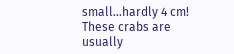small...hardly 4 cm! These crabs are usually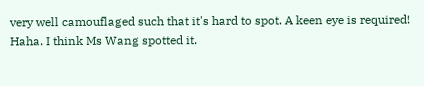very well camouflaged such that it's hard to spot. A keen eye is required! Haha. I think Ms Wang spotted it.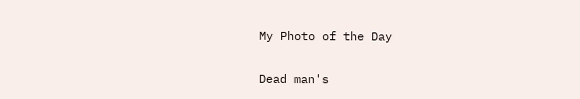My Photo of the Day

Dead man's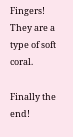Fingers! They are a type of soft coral.

Finally the end!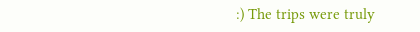:) The trips were truly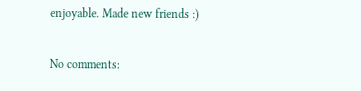enjoyable. Made new friends :)

No comments: